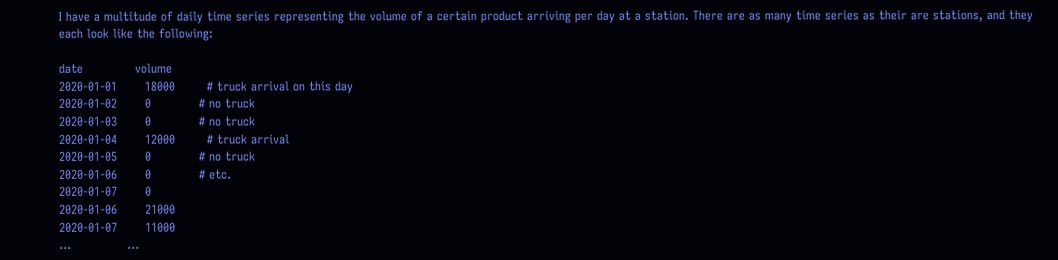I have a multitude of daily time series representing the volume of a certain product arriving per day at a station. There are as many time series as their are stations, and they each look like the following:

date             volume
2020-01-01       18000        # truck arrival on this day
2020-01-02       0            # no truck
2020-01-03       0            # no truck
2020-01-04       12000        # truck arrival
2020-01-05       0            # no truck
2020-01-06       0            # etc.
2020-01-07       0
2020-01-06       21000
2020-01-07       11000
...              ...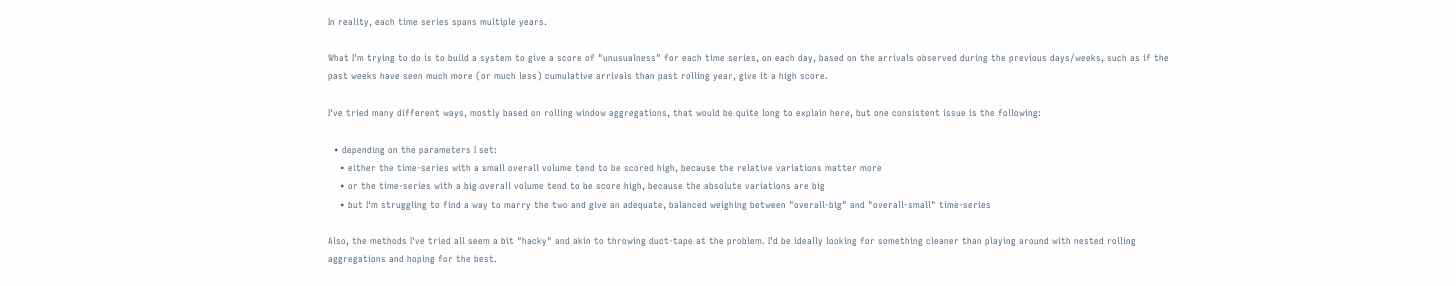In reality, each time series spans multiple years.

What I'm trying to do is to build a system to give a score of "unusualness" for each time series, on each day, based on the arrivals observed during the previous days/weeks, such as if the past weeks have seen much more (or much less) cumulative arrivals than past rolling year, give it a high score.

I've tried many different ways, mostly based on rolling window aggregations, that would be quite long to explain here, but one consistent issue is the following:

  • depending on the parameters I set:
    • either the time-series with a small overall volume tend to be scored high, because the relative variations matter more
    • or the time-series with a big overall volume tend to be score high, because the absolute variations are big
    • but I'm struggling to find a way to marry the two and give an adequate, balanced weighing between "overall-big" and "overall-small" time-series

Also, the methods I've tried all seem a bit "hacky" and akin to throwing duct-tape at the problem. I'd be ideally looking for something cleaner than playing around with nested rolling aggregations and hoping for the best.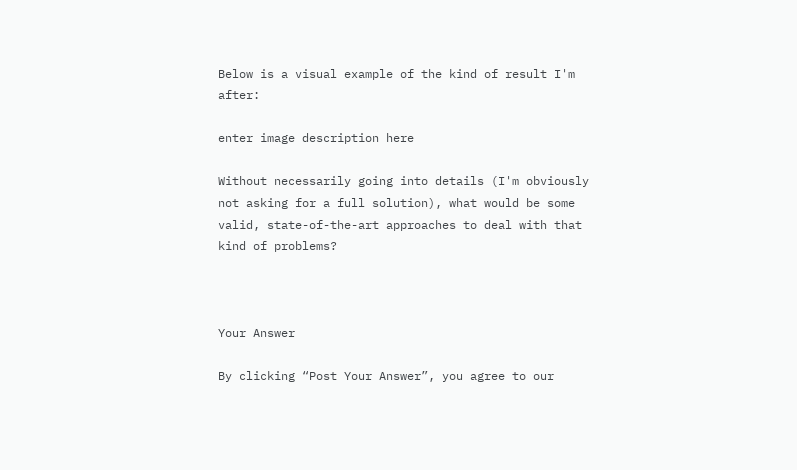Below is a visual example of the kind of result I'm after:

enter image description here

Without necessarily going into details (I'm obviously not asking for a full solution), what would be some valid, state-of-the-art approaches to deal with that kind of problems?



Your Answer

By clicking “Post Your Answer”, you agree to our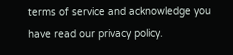terms of service and acknowledge you have read our privacy policy.